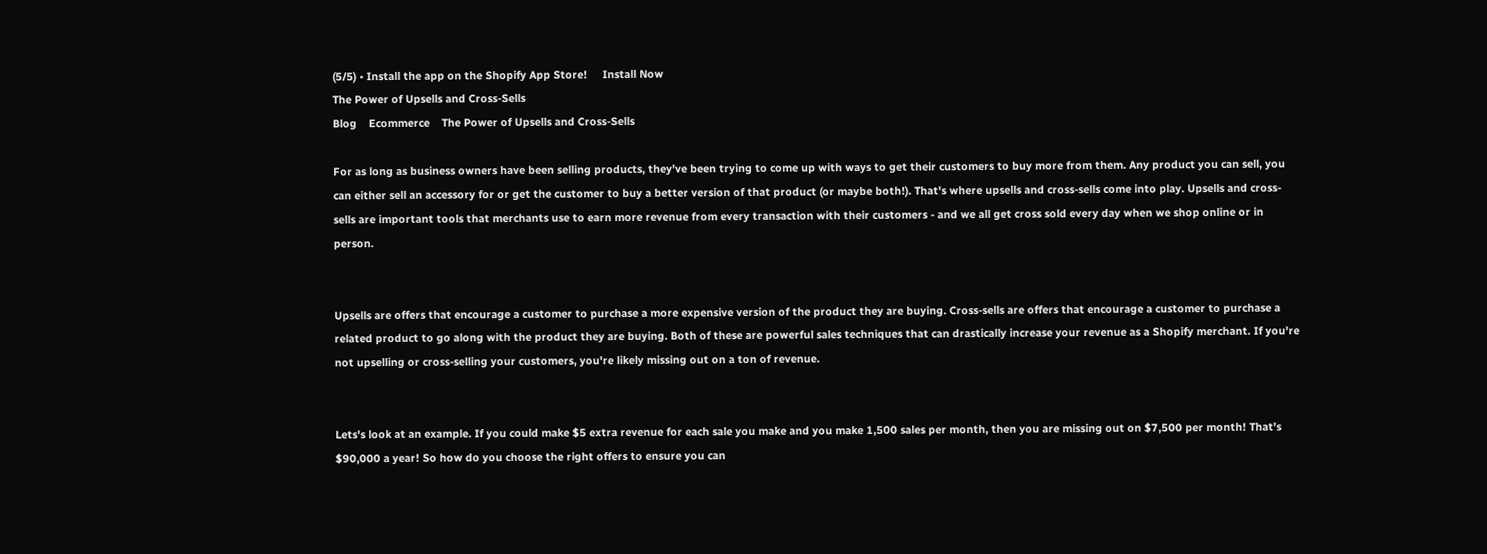(5/5) • Install the app on the Shopify App Store!     Install Now
The Power of Upsells and Cross-Sells
Blog    Ecommerce    The Power of Upsells and Cross-Sells

For as long as business owners have been selling products, they've been trying to come up with ways to get their customers to buy more from them. Any product you can sell, you can either sell an accessory for or get the customer to buy a better version of that product (or maybe both!). That's where upsells and cross-sells come into play. Upsells and cross-sells are important tools that merchants use to earn more revenue from every transaction with their customers - and we all get cross sold every day when we shop online or in person.


Upsells are offers that encourage a customer to purchase a more expensive version of the product they are buying. Cross-sells are offers that encourage a customer to purchase a related product to go along with the product they are buying. Both of these are powerful sales techniques that can drastically increase your revenue as a Shopify merchant. If you're not upselling or cross-selling your customers, you're likely missing out on a ton of revenue.


Lets's look at an example. If you could make $5 extra revenue for each sale you make and you make 1,500 sales per month, then you are missing out on $7,500 per month! That's $90,000 a year! So how do you choose the right offers to ensure you can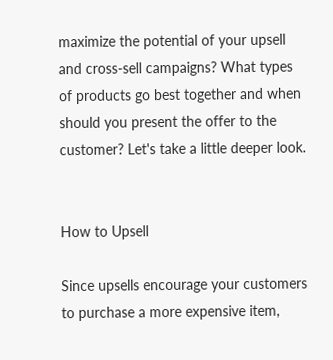maximize the potential of your upsell and cross-sell campaigns? What types of products go best together and when should you present the offer to the customer? Let's take a little deeper look.


How to Upsell

Since upsells encourage your customers to purchase a more expensive item,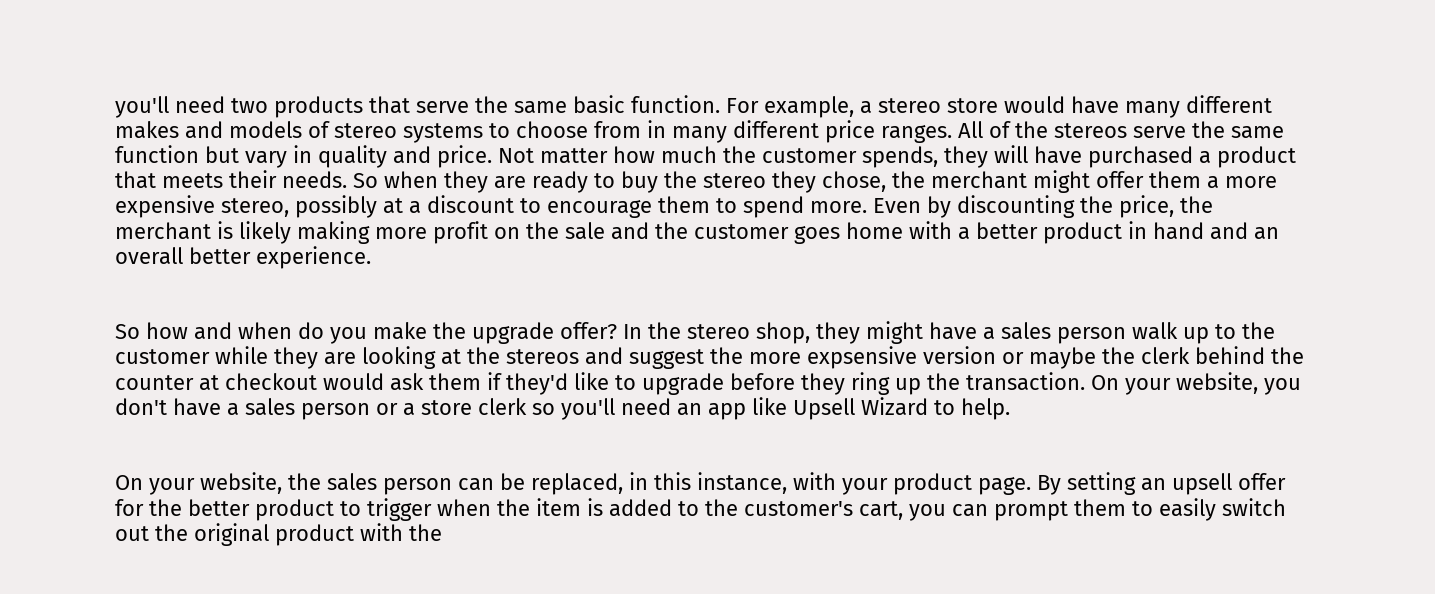you'll need two products that serve the same basic function. For example, a stereo store would have many different makes and models of stereo systems to choose from in many different price ranges. All of the stereos serve the same function but vary in quality and price. Not matter how much the customer spends, they will have purchased a product that meets their needs. So when they are ready to buy the stereo they chose, the merchant might offer them a more expensive stereo, possibly at a discount to encourage them to spend more. Even by discounting the price, the merchant is likely making more profit on the sale and the customer goes home with a better product in hand and an overall better experience.


So how and when do you make the upgrade offer? In the stereo shop, they might have a sales person walk up to the customer while they are looking at the stereos and suggest the more expsensive version or maybe the clerk behind the counter at checkout would ask them if they'd like to upgrade before they ring up the transaction. On your website, you don't have a sales person or a store clerk so you'll need an app like Upsell Wizard to help.


On your website, the sales person can be replaced, in this instance, with your product page. By setting an upsell offer for the better product to trigger when the item is added to the customer's cart, you can prompt them to easily switch out the original product with the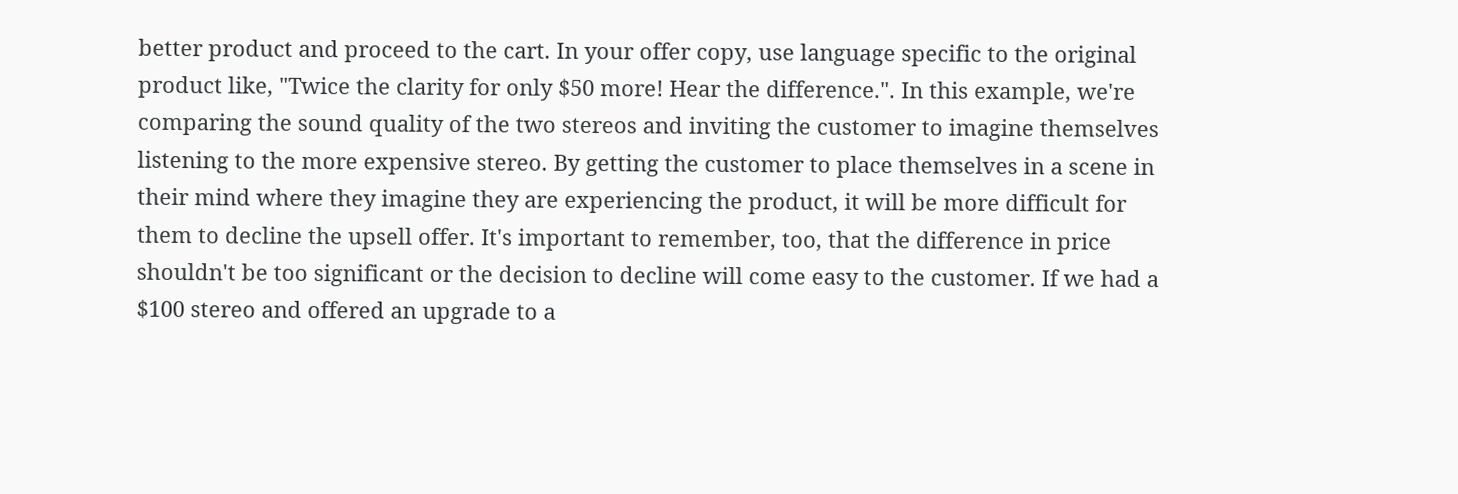better product and proceed to the cart. In your offer copy, use language specific to the original product like, "Twice the clarity for only $50 more! Hear the difference.". In this example, we're comparing the sound quality of the two stereos and inviting the customer to imagine themselves listening to the more expensive stereo. By getting the customer to place themselves in a scene in their mind where they imagine they are experiencing the product, it will be more difficult for them to decline the upsell offer. It's important to remember, too, that the difference in price shouldn't be too significant or the decision to decline will come easy to the customer. If we had a $100 stereo and offered an upgrade to a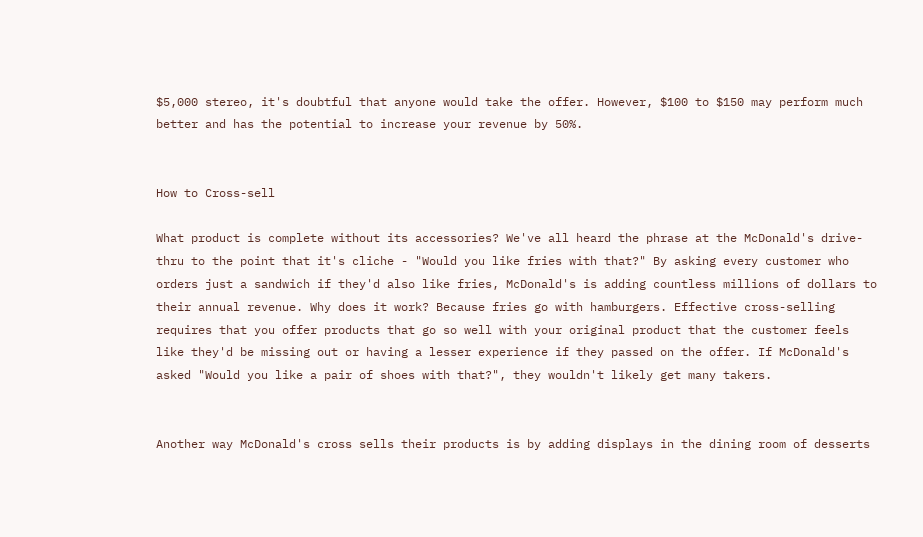$5,000 stereo, it's doubtful that anyone would take the offer. However, $100 to $150 may perform much better and has the potential to increase your revenue by 50%.


How to Cross-sell

What product is complete without its accessories? We've all heard the phrase at the McDonald's drive-thru to the point that it's cliche - "Would you like fries with that?" By asking every customer who orders just a sandwich if they'd also like fries, McDonald's is adding countless millions of dollars to their annual revenue. Why does it work? Because fries go with hamburgers. Effective cross-selling requires that you offer products that go so well with your original product that the customer feels like they'd be missing out or having a lesser experience if they passed on the offer. If McDonald's asked "Would you like a pair of shoes with that?", they wouldn't likely get many takers.


Another way McDonald's cross sells their products is by adding displays in the dining room of desserts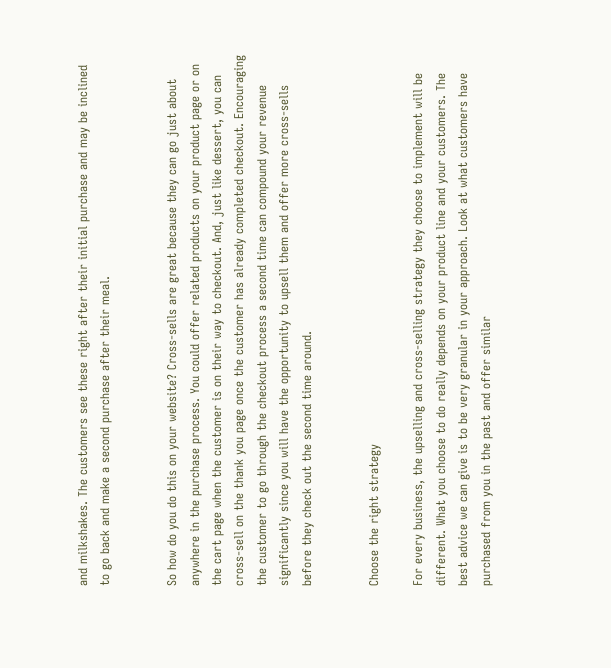and milkshakes. The customers see these right after their initial purchase and may be inclined to go back and make a second purchase after their meal.


So how do you do this on your website? Cross-sells are great because they can go just about anywhere in the purchase process. You could offer related products on your product page or on the cart page when the customer is on their way to checkout. And, just like dessert, you can cross-sell on the thank you page once the customer has already completed checkout. Encouraging the customer to go through the checkout process a second time can compound your revenue significantly since you will have the opportunity to upsell them and offer more cross-sells before they check out the second time around.


Choose the right strategy

For every business, the upselling and cross-selling strategy they choose to implement will be different. What you choose to do really depends on your product line and your customers. The best advice we can give is to be very granular in your approach. Look at what customers have purchased from you in the past and offer similar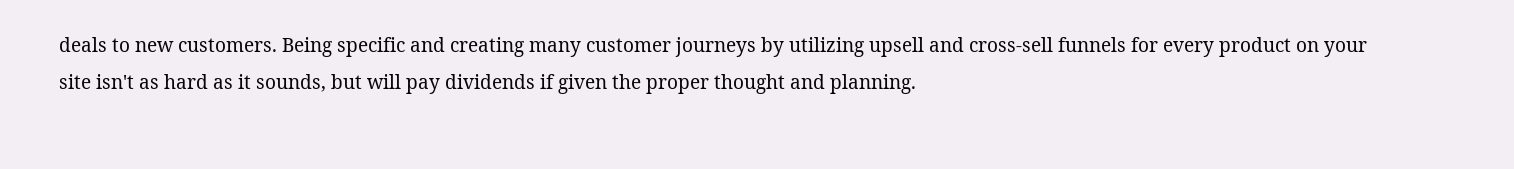deals to new customers. Being specific and creating many customer journeys by utilizing upsell and cross-sell funnels for every product on your site isn't as hard as it sounds, but will pay dividends if given the proper thought and planning.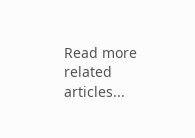Read more related articles...